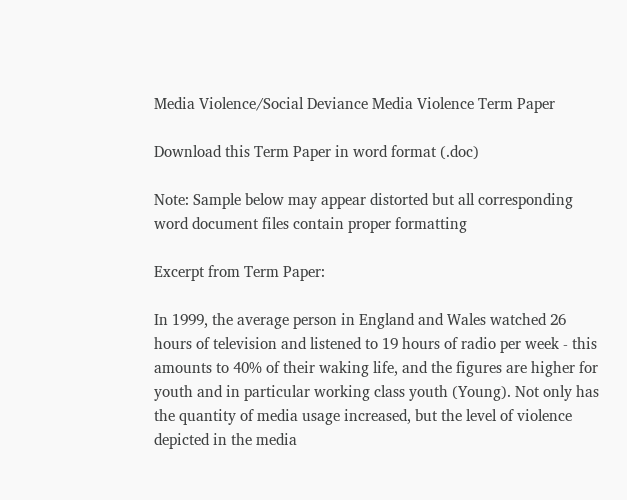Media Violence/Social Deviance Media Violence Term Paper

Download this Term Paper in word format (.doc)

Note: Sample below may appear distorted but all corresponding word document files contain proper formatting

Excerpt from Term Paper:

In 1999, the average person in England and Wales watched 26 hours of television and listened to 19 hours of radio per week - this amounts to 40% of their waking life, and the figures are higher for youth and in particular working class youth (Young). Not only has the quantity of media usage increased, but the level of violence depicted in the media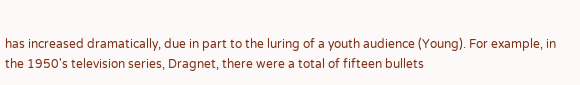has increased dramatically, due in part to the luring of a youth audience (Young). For example, in the 1950's television series, Dragnet, there were a total of fifteen bullets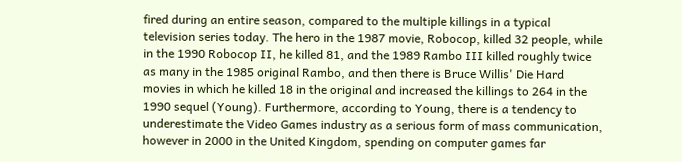fired during an entire season, compared to the multiple killings in a typical television series today. The hero in the 1987 movie, Robocop, killed 32 people, while in the 1990 Robocop II, he killed 81, and the 1989 Rambo III killed roughly twice as many in the 1985 original Rambo, and then there is Bruce Willis' Die Hard movies in which he killed 18 in the original and increased the killings to 264 in the 1990 sequel (Young). Furthermore, according to Young, there is a tendency to underestimate the Video Games industry as a serious form of mass communication, however in 2000 in the United Kingdom, spending on computer games far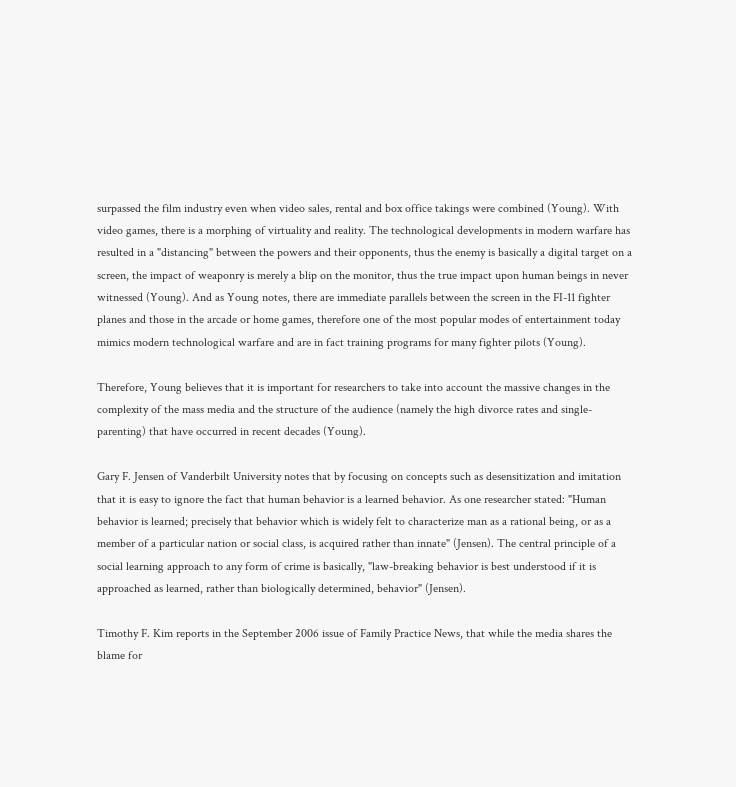surpassed the film industry even when video sales, rental and box office takings were combined (Young). With video games, there is a morphing of virtuality and reality. The technological developments in modern warfare has resulted in a "distancing" between the powers and their opponents, thus the enemy is basically a digital target on a screen, the impact of weaponry is merely a blip on the monitor, thus the true impact upon human beings in never witnessed (Young). And as Young notes, there are immediate parallels between the screen in the FI-11 fighter planes and those in the arcade or home games, therefore one of the most popular modes of entertainment today mimics modern technological warfare and are in fact training programs for many fighter pilots (Young).

Therefore, Young believes that it is important for researchers to take into account the massive changes in the complexity of the mass media and the structure of the audience (namely the high divorce rates and single-parenting) that have occurred in recent decades (Young).

Gary F. Jensen of Vanderbilt University notes that by focusing on concepts such as desensitization and imitation that it is easy to ignore the fact that human behavior is a learned behavior. As one researcher stated: "Human behavior is learned; precisely that behavior which is widely felt to characterize man as a rational being, or as a member of a particular nation or social class, is acquired rather than innate" (Jensen). The central principle of a social learning approach to any form of crime is basically, "law-breaking behavior is best understood if it is approached as learned, rather than biologically determined, behavior" (Jensen).

Timothy F. Kim reports in the September 2006 issue of Family Practice News, that while the media shares the blame for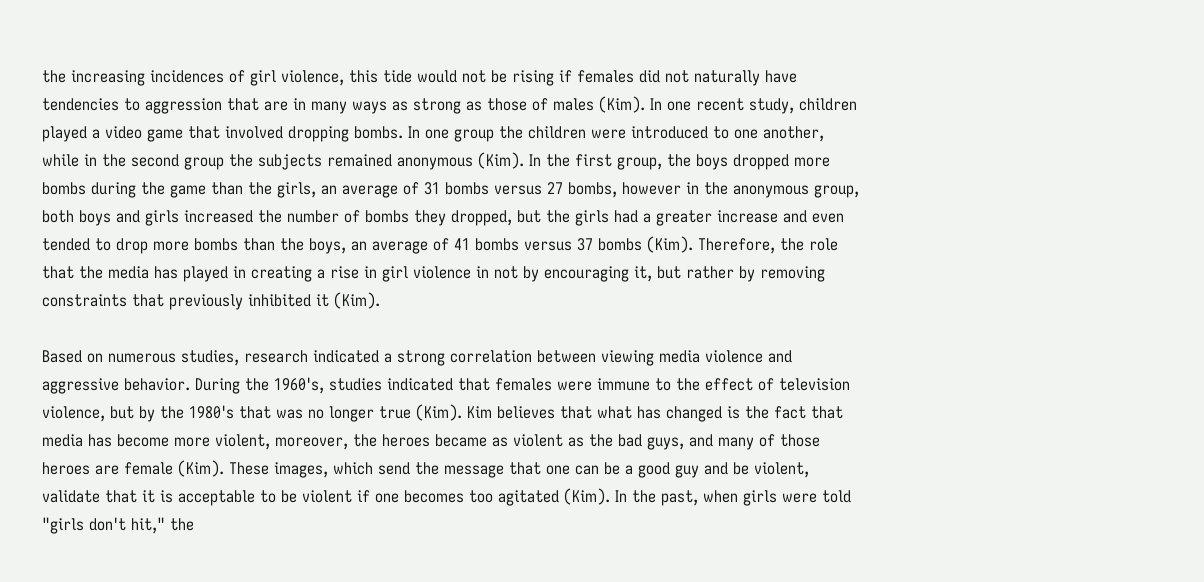the increasing incidences of girl violence, this tide would not be rising if females did not naturally have tendencies to aggression that are in many ways as strong as those of males (Kim). In one recent study, children played a video game that involved dropping bombs. In one group the children were introduced to one another, while in the second group the subjects remained anonymous (Kim). In the first group, the boys dropped more bombs during the game than the girls, an average of 31 bombs versus 27 bombs, however in the anonymous group, both boys and girls increased the number of bombs they dropped, but the girls had a greater increase and even tended to drop more bombs than the boys, an average of 41 bombs versus 37 bombs (Kim). Therefore, the role that the media has played in creating a rise in girl violence in not by encouraging it, but rather by removing constraints that previously inhibited it (Kim).

Based on numerous studies, research indicated a strong correlation between viewing media violence and aggressive behavior. During the 1960's, studies indicated that females were immune to the effect of television violence, but by the 1980's that was no longer true (Kim). Kim believes that what has changed is the fact that media has become more violent, moreover, the heroes became as violent as the bad guys, and many of those heroes are female (Kim). These images, which send the message that one can be a good guy and be violent, validate that it is acceptable to be violent if one becomes too agitated (Kim). In the past, when girls were told "girls don't hit," the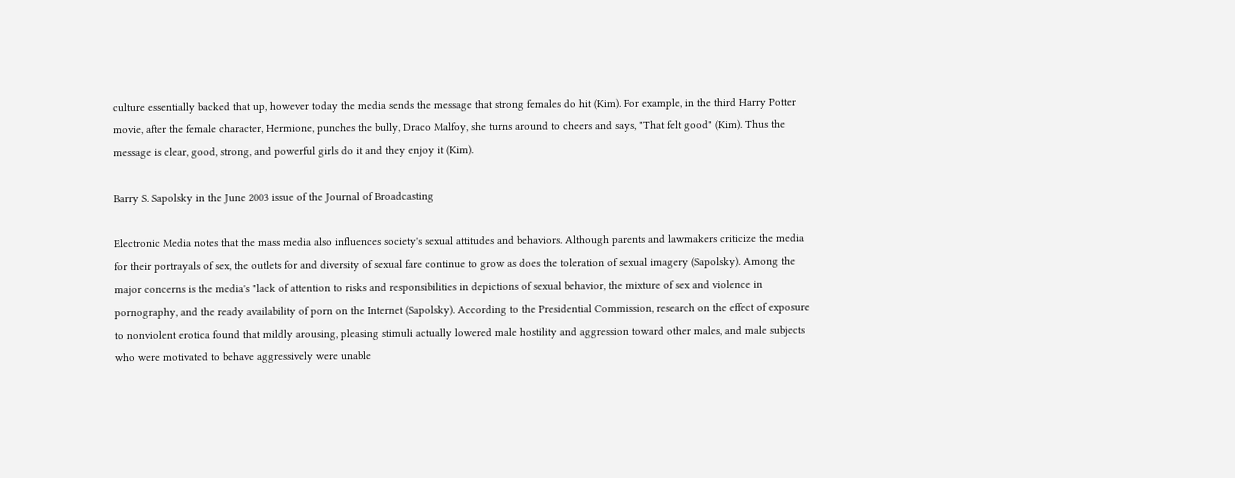culture essentially backed that up, however today the media sends the message that strong females do hit (Kim). For example, in the third Harry Potter movie, after the female character, Hermione, punches the bully, Draco Malfoy, she turns around to cheers and says, "That felt good" (Kim). Thus the message is clear, good, strong, and powerful girls do it and they enjoy it (Kim).

Barry S. Sapolsky in the June 2003 issue of the Journal of Broadcasting

Electronic Media notes that the mass media also influences society's sexual attitudes and behaviors. Although parents and lawmakers criticize the media for their portrayals of sex, the outlets for and diversity of sexual fare continue to grow as does the toleration of sexual imagery (Sapolsky). Among the major concerns is the media's "lack of attention to risks and responsibilities in depictions of sexual behavior, the mixture of sex and violence in pornography, and the ready availability of porn on the Internet (Sapolsky). According to the Presidential Commission, research on the effect of exposure to nonviolent erotica found that mildly arousing, pleasing stimuli actually lowered male hostility and aggression toward other males, and male subjects who were motivated to behave aggressively were unable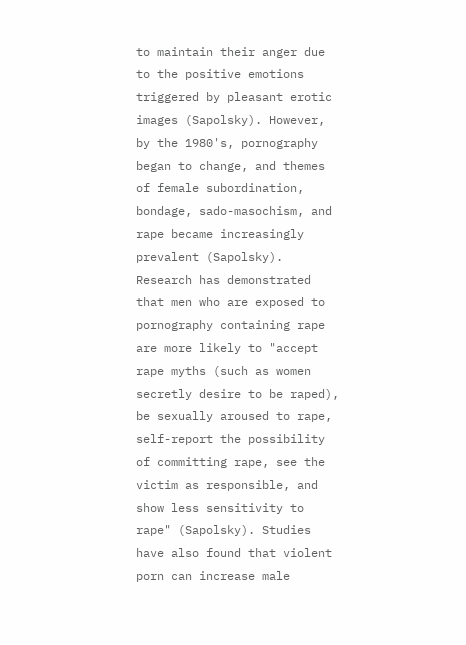to maintain their anger due to the positive emotions triggered by pleasant erotic images (Sapolsky). However, by the 1980's, pornography began to change, and themes of female subordination, bondage, sado-masochism, and rape became increasingly prevalent (Sapolsky). Research has demonstrated that men who are exposed to pornography containing rape are more likely to "accept rape myths (such as women secretly desire to be raped), be sexually aroused to rape, self-report the possibility of committing rape, see the victim as responsible, and show less sensitivity to rape" (Sapolsky). Studies have also found that violent porn can increase male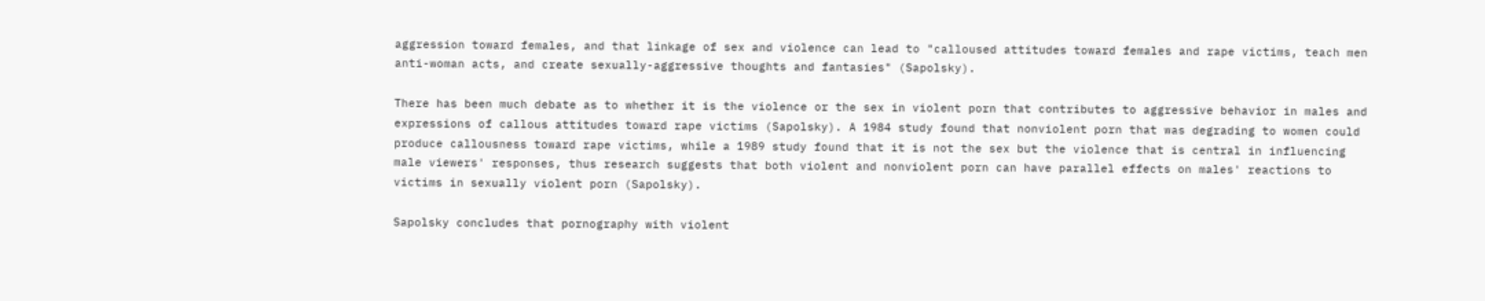aggression toward females, and that linkage of sex and violence can lead to "calloused attitudes toward females and rape victims, teach men anti-woman acts, and create sexually-aggressive thoughts and fantasies" (Sapolsky).

There has been much debate as to whether it is the violence or the sex in violent porn that contributes to aggressive behavior in males and expressions of callous attitudes toward rape victims (Sapolsky). A 1984 study found that nonviolent porn that was degrading to women could produce callousness toward rape victims, while a 1989 study found that it is not the sex but the violence that is central in influencing male viewers' responses, thus research suggests that both violent and nonviolent porn can have parallel effects on males' reactions to victims in sexually violent porn (Sapolsky).

Sapolsky concludes that pornography with violent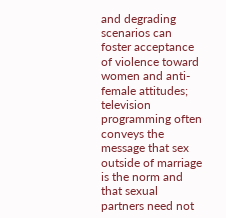and degrading scenarios can foster acceptance of violence toward women and anti-female attitudes; television programming often conveys the message that sex outside of marriage is the norm and that sexual partners need not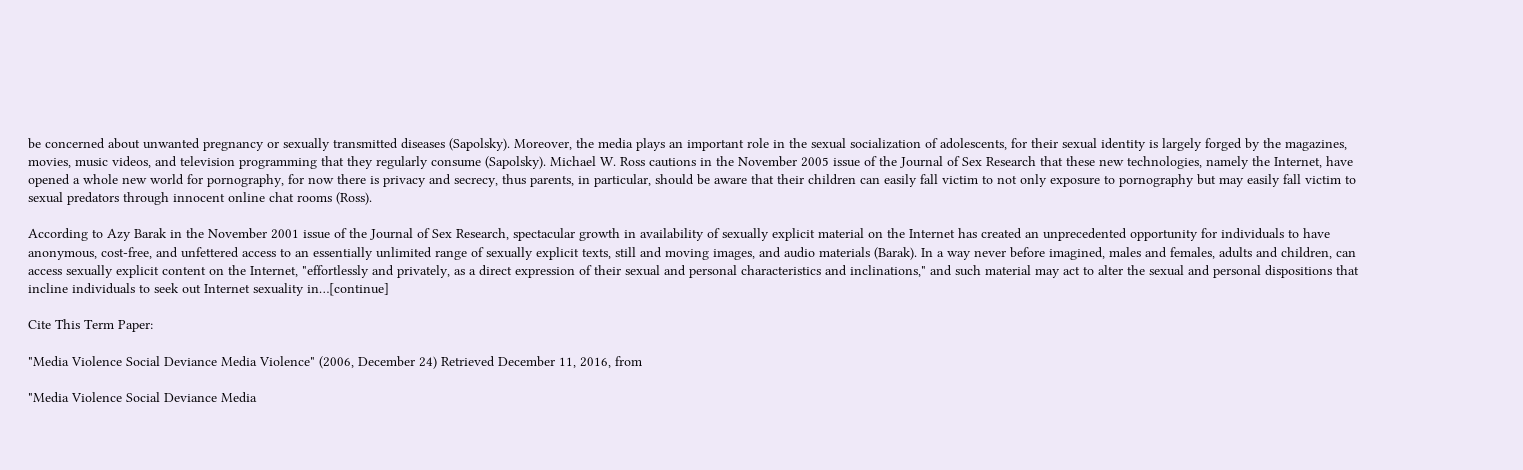be concerned about unwanted pregnancy or sexually transmitted diseases (Sapolsky). Moreover, the media plays an important role in the sexual socialization of adolescents, for their sexual identity is largely forged by the magazines, movies, music videos, and television programming that they regularly consume (Sapolsky). Michael W. Ross cautions in the November 2005 issue of the Journal of Sex Research that these new technologies, namely the Internet, have opened a whole new world for pornography, for now there is privacy and secrecy, thus parents, in particular, should be aware that their children can easily fall victim to not only exposure to pornography but may easily fall victim to sexual predators through innocent online chat rooms (Ross).

According to Azy Barak in the November 2001 issue of the Journal of Sex Research, spectacular growth in availability of sexually explicit material on the Internet has created an unprecedented opportunity for individuals to have anonymous, cost-free, and unfettered access to an essentially unlimited range of sexually explicit texts, still and moving images, and audio materials (Barak). In a way never before imagined, males and females, adults and children, can access sexually explicit content on the Internet, "effortlessly and privately, as a direct expression of their sexual and personal characteristics and inclinations," and such material may act to alter the sexual and personal dispositions that incline individuals to seek out Internet sexuality in…[continue]

Cite This Term Paper:

"Media Violence Social Deviance Media Violence" (2006, December 24) Retrieved December 11, 2016, from

"Media Violence Social Deviance Media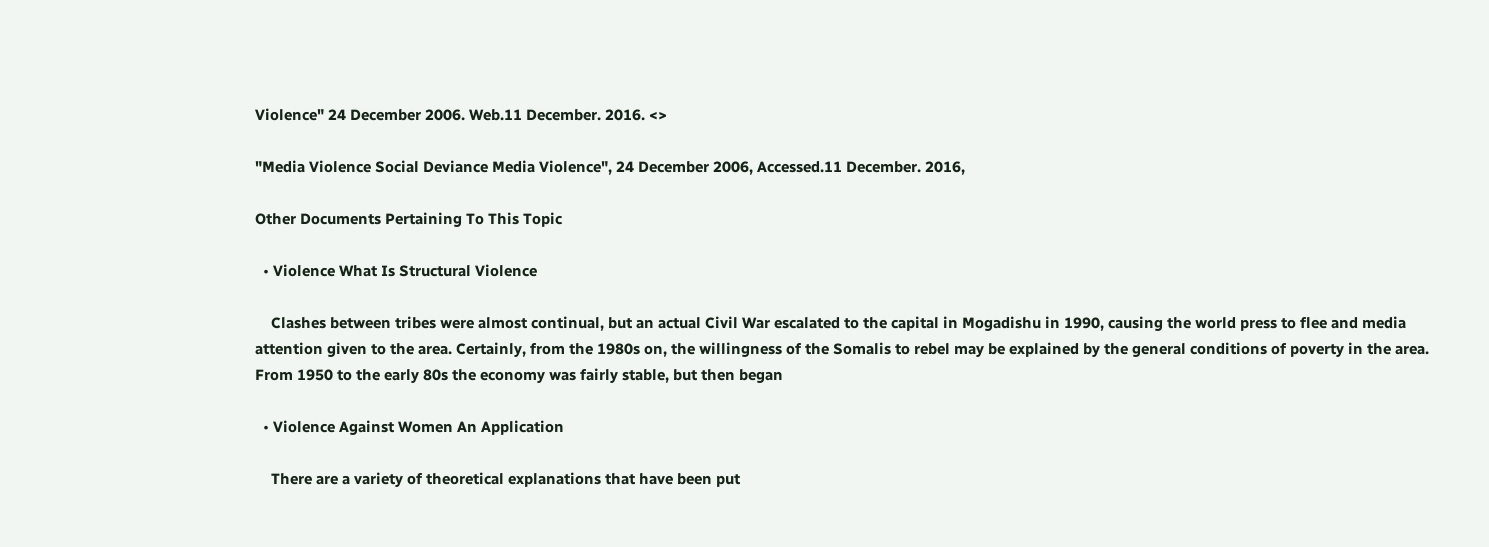Violence" 24 December 2006. Web.11 December. 2016. <>

"Media Violence Social Deviance Media Violence", 24 December 2006, Accessed.11 December. 2016,

Other Documents Pertaining To This Topic

  • Violence What Is Structural Violence

    Clashes between tribes were almost continual, but an actual Civil War escalated to the capital in Mogadishu in 1990, causing the world press to flee and media attention given to the area. Certainly, from the 1980s on, the willingness of the Somalis to rebel may be explained by the general conditions of poverty in the area. From 1950 to the early 80s the economy was fairly stable, but then began

  • Violence Against Women An Application

    There are a variety of theoretical explanations that have been put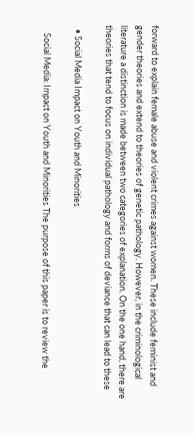forward to explain female abuse and violent crimes against women. These include feminist and gender theories and extend to theories of genetic pathology. However, in the criminological literature a distinction is made between two categories of explanation. On the one hand, there are theories that tend to focus on individual pathology and forms of deviance that can lead to these

  • Social Media Impact on Youth and Minorities

    Social Media: Impact on Youth and Minorities The purpose of this paper is to review the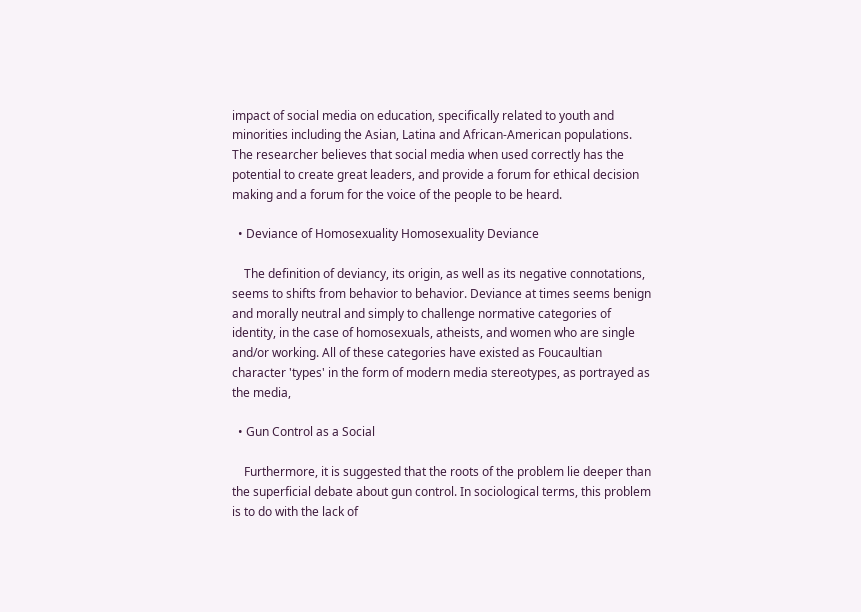impact of social media on education, specifically related to youth and minorities including the Asian, Latina and African-American populations. The researcher believes that social media when used correctly has the potential to create great leaders, and provide a forum for ethical decision making and a forum for the voice of the people to be heard.

  • Deviance of Homosexuality Homosexuality Deviance

    The definition of deviancy, its origin, as well as its negative connotations, seems to shifts from behavior to behavior. Deviance at times seems benign and morally neutral and simply to challenge normative categories of identity, in the case of homosexuals, atheists, and women who are single and/or working. All of these categories have existed as Foucaultian character 'types' in the form of modern media stereotypes, as portrayed as the media,

  • Gun Control as a Social

    Furthermore, it is suggested that the roots of the problem lie deeper than the superficial debate about gun control. In sociological terms, this problem is to do with the lack of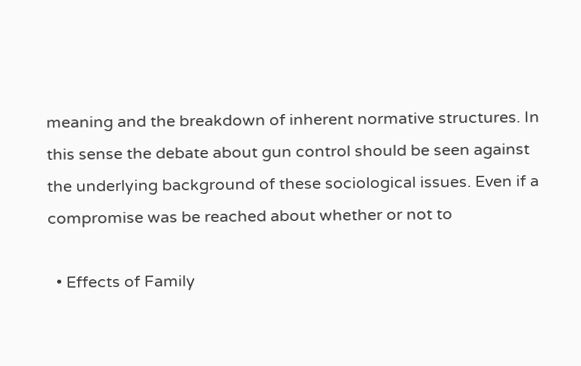meaning and the breakdown of inherent normative structures. In this sense the debate about gun control should be seen against the underlying background of these sociological issues. Even if a compromise was be reached about whether or not to

  • Effects of Family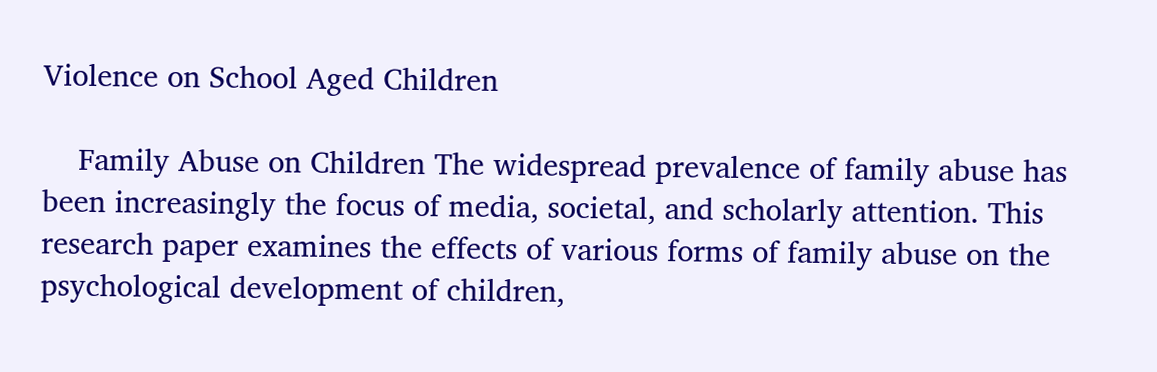Violence on School Aged Children

    Family Abuse on Children The widespread prevalence of family abuse has been increasingly the focus of media, societal, and scholarly attention. This research paper examines the effects of various forms of family abuse on the psychological development of children,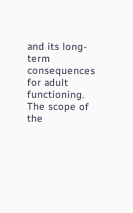and its long-term consequences for adult functioning. The scope of the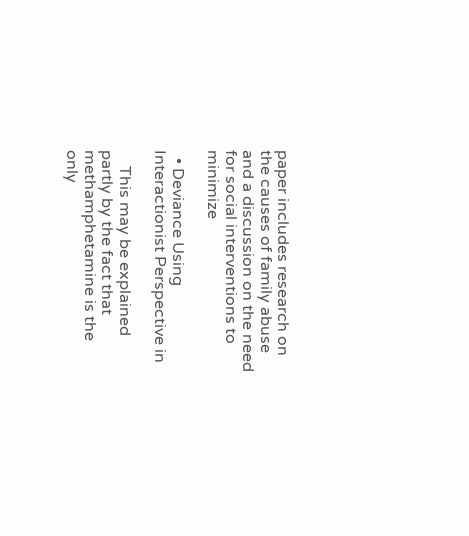paper includes research on the causes of family abuse and a discussion on the need for social interventions to minimize

  • Deviance Using Interactionist Perspective in

    This may be explained partly by the fact that methamphetamine is the only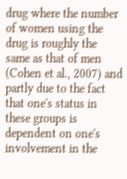drug where the number of women using the drug is roughly the same as that of men (Cohen et al., 2007) and partly due to the fact that one's status in these groups is dependent on one's involvement in the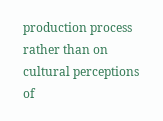production process rather than on cultural perceptions of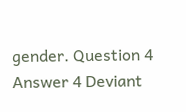gender. Question 4 Answer 4 Deviant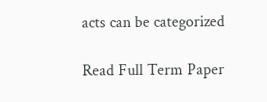acts can be categorized

Read Full Term Paper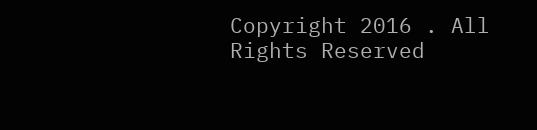Copyright 2016 . All Rights Reserved